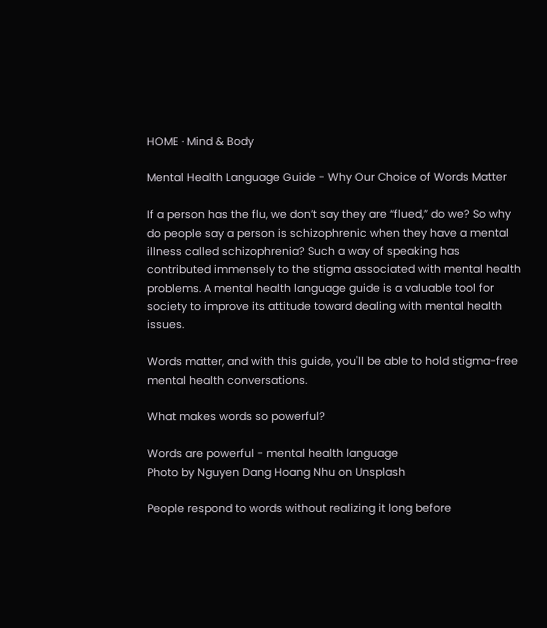HOME · Mind & Body

Mental Health Language Guide - Why Our Choice of Words Matter

If a person has the flu, we don’t say they are “flued,” do we? So why do people say a person is schizophrenic when they have a mental illness called schizophrenia? Such a way of speaking has contributed immensely to the stigma associated with mental health problems. A mental health language guide is a valuable tool for society to improve its attitude toward dealing with mental health issues.

Words matter, and with this guide, you'll be able to hold stigma-free mental health conversations.

What makes words so powerful?

Words are powerful - mental health language
Photo by Nguyen Dang Hoang Nhu on Unsplash

People respond to words without realizing it long before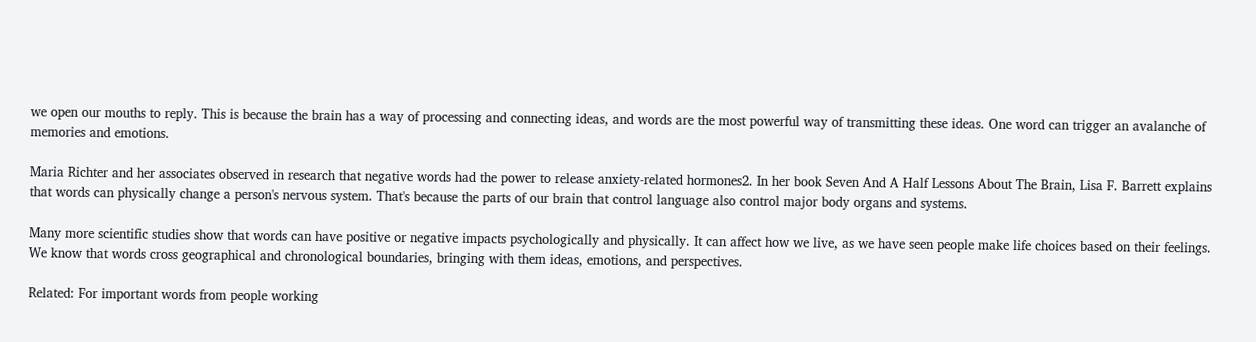we open our mouths to reply. This is because the brain has a way of processing and connecting ideas, and words are the most powerful way of transmitting these ideas. One word can trigger an avalanche of memories and emotions.

Maria Richter and her associates observed in research that negative words had the power to release anxiety-related hormones2. In her book Seven And A Half Lessons About The Brain, Lisa F. Barrett explains that words can physically change a person's nervous system. That's because the parts of our brain that control language also control major body organs and systems.

Many more scientific studies show that words can have positive or negative impacts psychologically and physically. It can affect how we live, as we have seen people make life choices based on their feelings. We know that words cross geographical and chronological boundaries, bringing with them ideas, emotions, and perspectives.

Related: For important words from people working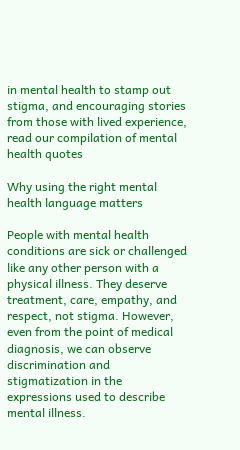in mental health to stamp out stigma, and encouraging stories from those with lived experience, read our compilation of mental health quotes

Why using the right mental health language matters

People with mental health conditions are sick or challenged like any other person with a physical illness. They deserve treatment, care, empathy, and respect, not stigma. However, even from the point of medical diagnosis, we can observe discrimination and stigmatization in the expressions used to describe mental illness.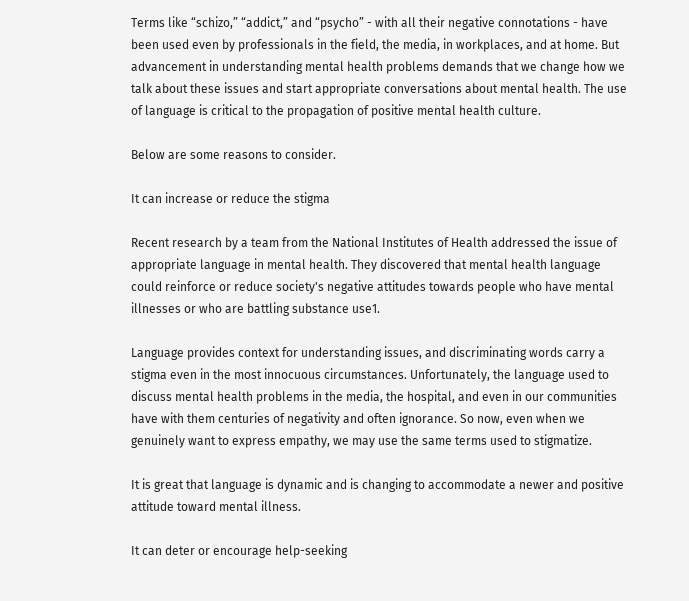Terms like “schizo,” “addict,” and “psycho” - with all their negative connotations - have been used even by professionals in the field, the media, in workplaces, and at home. But advancement in understanding mental health problems demands that we change how we talk about these issues and start appropriate conversations about mental health. The use of language is critical to the propagation of positive mental health culture.

Below are some reasons to consider.

It can increase or reduce the stigma

Recent research by a team from the National Institutes of Health addressed the issue of appropriate language in mental health. They discovered that mental health language could reinforce or reduce society's negative attitudes towards people who have mental illnesses or who are battling substance use1.

Language provides context for understanding issues, and discriminating words carry a stigma even in the most innocuous circumstances. Unfortunately, the language used to discuss mental health problems in the media, the hospital, and even in our communities have with them centuries of negativity and often ignorance. So now, even when we genuinely want to express empathy, we may use the same terms used to stigmatize.

It is great that language is dynamic and is changing to accommodate a newer and positive attitude toward mental illness.

It can deter or encourage help-seeking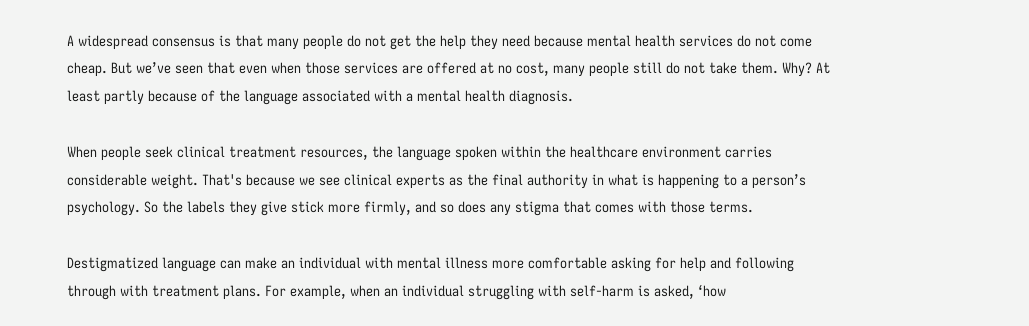A widespread consensus is that many people do not get the help they need because mental health services do not come cheap. But we’ve seen that even when those services are offered at no cost, many people still do not take them. Why? At least partly because of the language associated with a mental health diagnosis.

When people seek clinical treatment resources, the language spoken within the healthcare environment carries considerable weight. That's because we see clinical experts as the final authority in what is happening to a person’s psychology. So the labels they give stick more firmly, and so does any stigma that comes with those terms.

Destigmatized language can make an individual with mental illness more comfortable asking for help and following through with treatment plans. For example, when an individual struggling with self-harm is asked, ‘how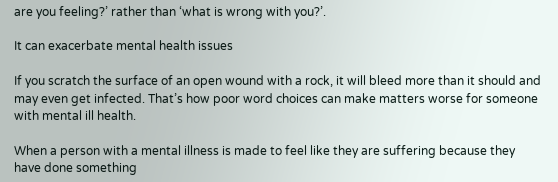are you feeling?’ rather than ‘what is wrong with you?’.

It can exacerbate mental health issues

If you scratch the surface of an open wound with a rock, it will bleed more than it should and may even get infected. That’s how poor word choices can make matters worse for someone with mental ill health.

When a person with a mental illness is made to feel like they are suffering because they have done something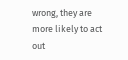wrong, they are more likely to act out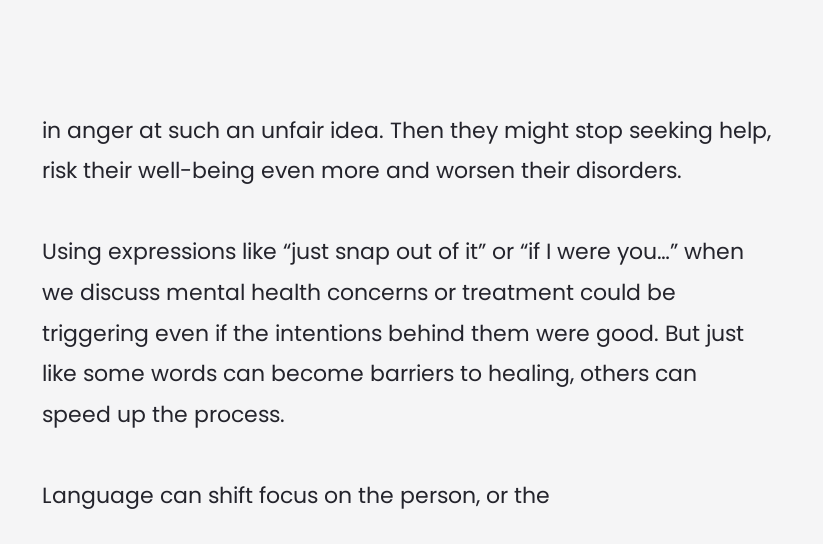in anger at such an unfair idea. Then they might stop seeking help, risk their well-being even more and worsen their disorders.

Using expressions like “just snap out of it” or “if I were you…” when we discuss mental health concerns or treatment could be triggering even if the intentions behind them were good. But just like some words can become barriers to healing, others can speed up the process.

Language can shift focus on the person, or the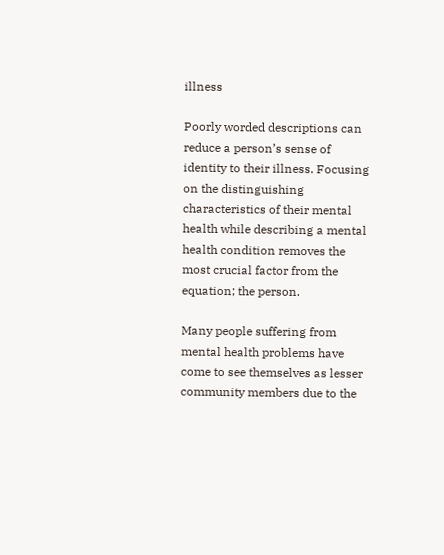illness

Poorly worded descriptions can reduce a person’s sense of identity to their illness. Focusing on the distinguishing characteristics of their mental health while describing a mental health condition removes the most crucial factor from the equation; the person.

Many people suffering from mental health problems have come to see themselves as lesser community members due to the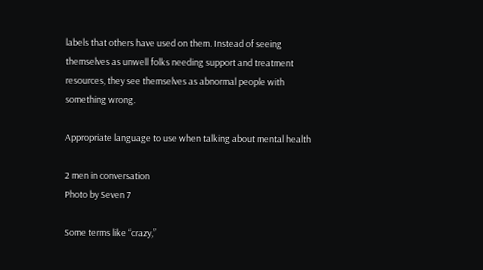labels that others have used on them. Instead of seeing themselves as unwell folks needing support and treatment resources, they see themselves as abnormal people with something wrong.

Appropriate language to use when talking about mental health

2 men in conversation
Photo by Seven 7

Some terms like “crazy,”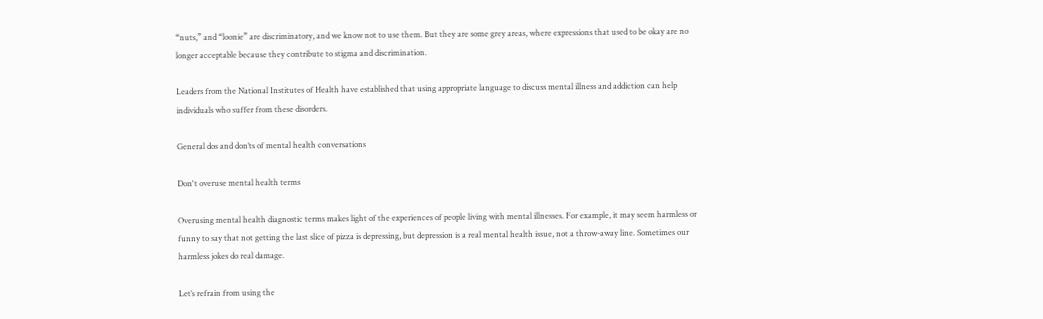“nuts,” and “loonie” are discriminatory, and we know not to use them. But they are some grey areas, where expressions that used to be okay are no longer acceptable because they contribute to stigma and discrimination.

Leaders from the National Institutes of Health have established that using appropriate language to discuss mental illness and addiction can help individuals who suffer from these disorders.

General dos and don’ts of mental health conversations

Don't overuse mental health terms

Overusing mental health diagnostic terms makes light of the experiences of people living with mental illnesses. For example, it may seem harmless or funny to say that not getting the last slice of pizza is depressing, but depression is a real mental health issue, not a throw-away line. Sometimes our harmless jokes do real damage.

Let’s refrain from using the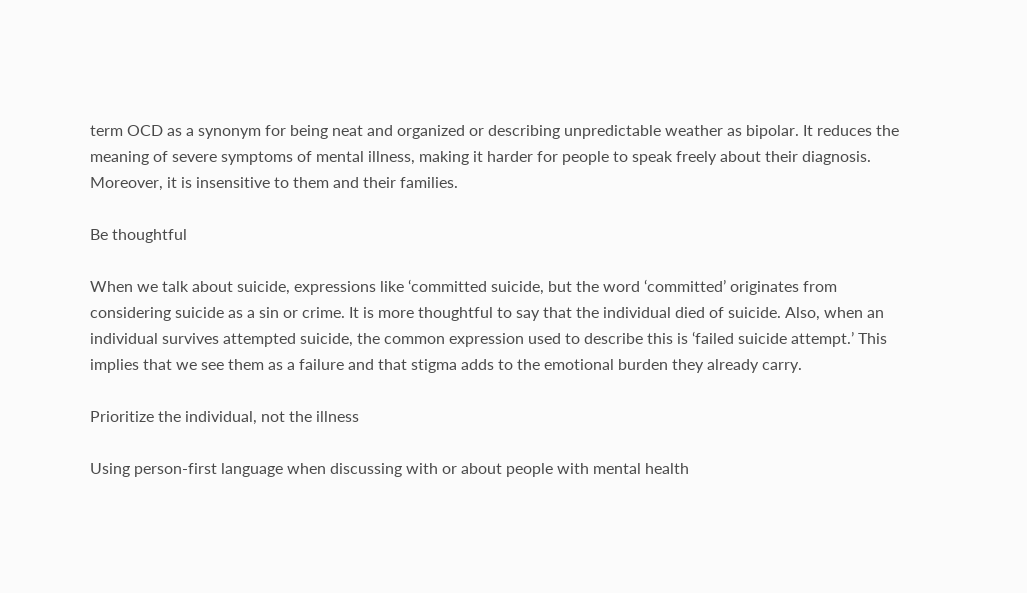term OCD as a synonym for being neat and organized or describing unpredictable weather as bipolar. It reduces the meaning of severe symptoms of mental illness, making it harder for people to speak freely about their diagnosis. Moreover, it is insensitive to them and their families.

Be thoughtful

When we talk about suicide, expressions like ‘committed suicide, but the word ‘committed’ originates from considering suicide as a sin or crime. It is more thoughtful to say that the individual died of suicide. Also, when an individual survives attempted suicide, the common expression used to describe this is ‘failed suicide attempt.’ This implies that we see them as a failure and that stigma adds to the emotional burden they already carry.

Prioritize the individual, not the illness

Using person-first language when discussing with or about people with mental health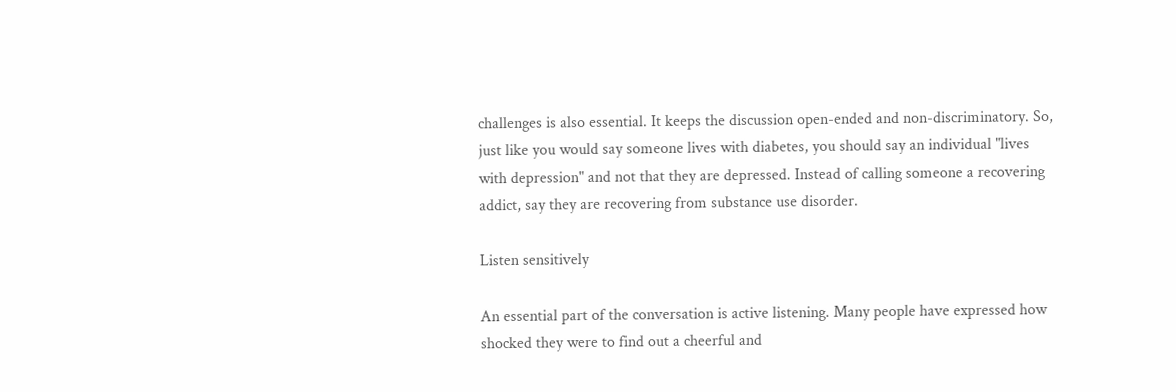challenges is also essential. It keeps the discussion open-ended and non-discriminatory. So, just like you would say someone lives with diabetes, you should say an individual "lives with depression" and not that they are depressed. Instead of calling someone a recovering addict, say they are recovering from substance use disorder.

Listen sensitively

An essential part of the conversation is active listening. Many people have expressed how shocked they were to find out a cheerful and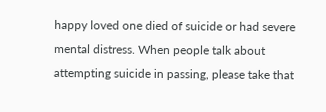happy loved one died of suicide or had severe mental distress. When people talk about attempting suicide in passing, please take that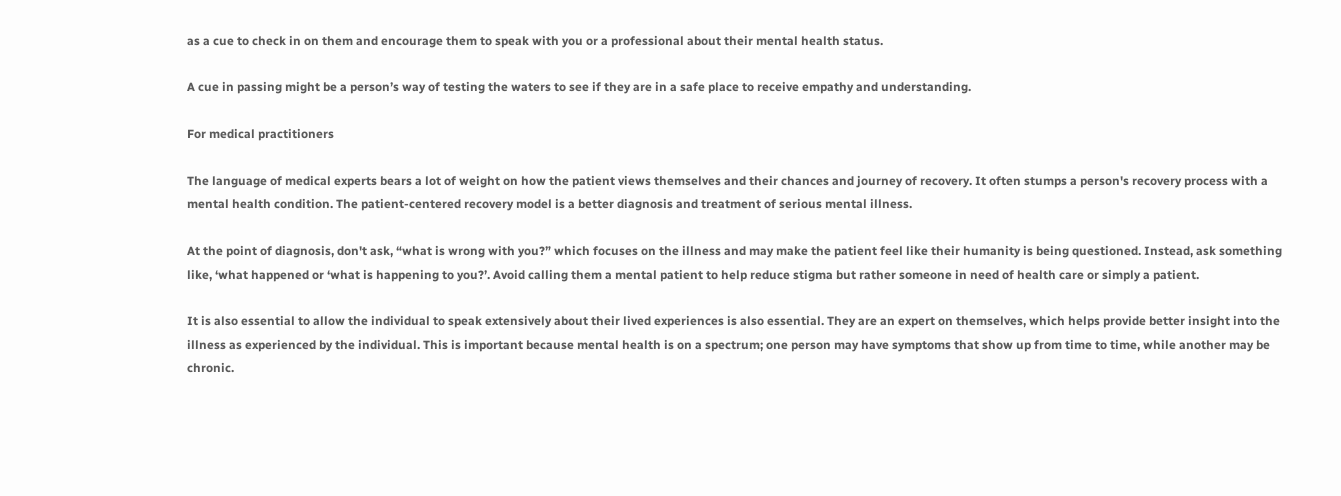as a cue to check in on them and encourage them to speak with you or a professional about their mental health status.

A cue in passing might be a person’s way of testing the waters to see if they are in a safe place to receive empathy and understanding.

For medical practitioners

The language of medical experts bears a lot of weight on how the patient views themselves and their chances and journey of recovery. It often stumps a person's recovery process with a mental health condition. The patient-centered recovery model is a better diagnosis and treatment of serious mental illness.

At the point of diagnosis, don't ask, “what is wrong with you?” which focuses on the illness and may make the patient feel like their humanity is being questioned. Instead, ask something like, ‘what happened or ‘what is happening to you?’. Avoid calling them a mental patient to help reduce stigma but rather someone in need of health care or simply a patient.

It is also essential to allow the individual to speak extensively about their lived experiences is also essential. They are an expert on themselves, which helps provide better insight into the illness as experienced by the individual. This is important because mental health is on a spectrum; one person may have symptoms that show up from time to time, while another may be chronic.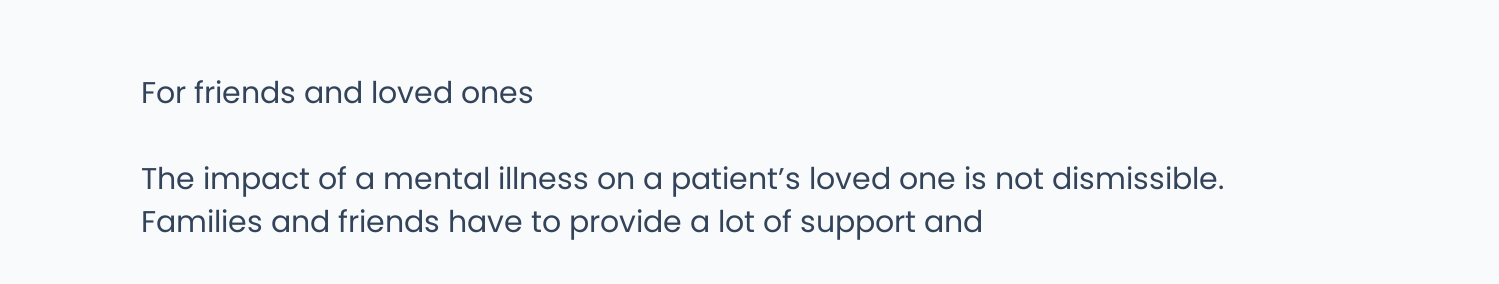For friends and loved ones

The impact of a mental illness on a patient’s loved one is not dismissible. Families and friends have to provide a lot of support and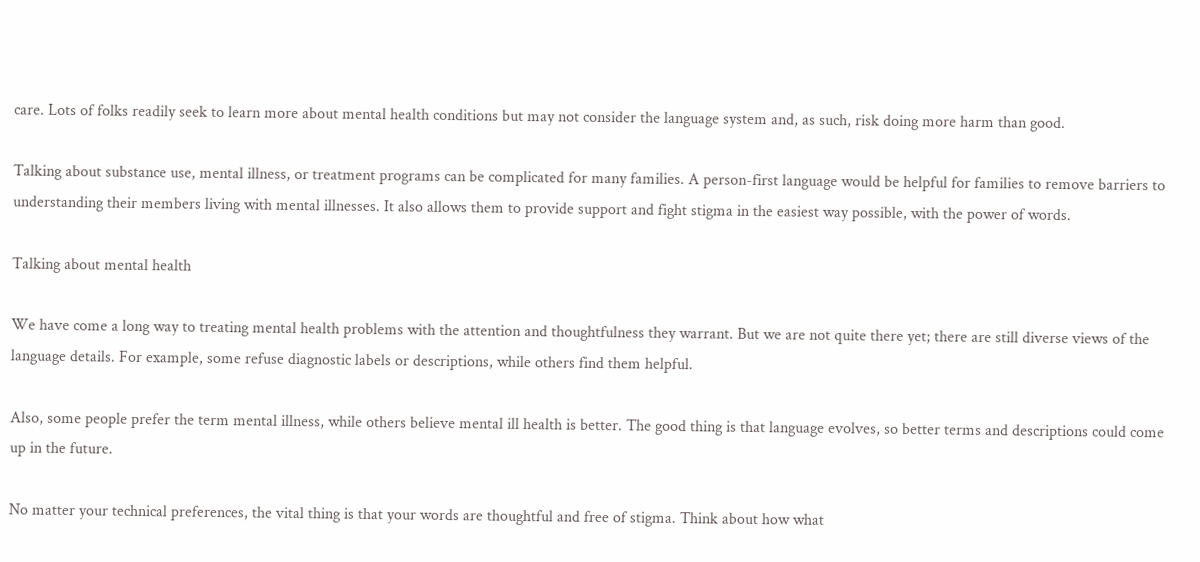care. Lots of folks readily seek to learn more about mental health conditions but may not consider the language system and, as such, risk doing more harm than good.

Talking about substance use, mental illness, or treatment programs can be complicated for many families. A person-first language would be helpful for families to remove barriers to understanding their members living with mental illnesses. It also allows them to provide support and fight stigma in the easiest way possible, with the power of words.

Talking about mental health

We have come a long way to treating mental health problems with the attention and thoughtfulness they warrant. But we are not quite there yet; there are still diverse views of the language details. For example, some refuse diagnostic labels or descriptions, while others find them helpful.

Also, some people prefer the term mental illness, while others believe mental ill health is better. The good thing is that language evolves, so better terms and descriptions could come up in the future.

No matter your technical preferences, the vital thing is that your words are thoughtful and free of stigma. Think about how what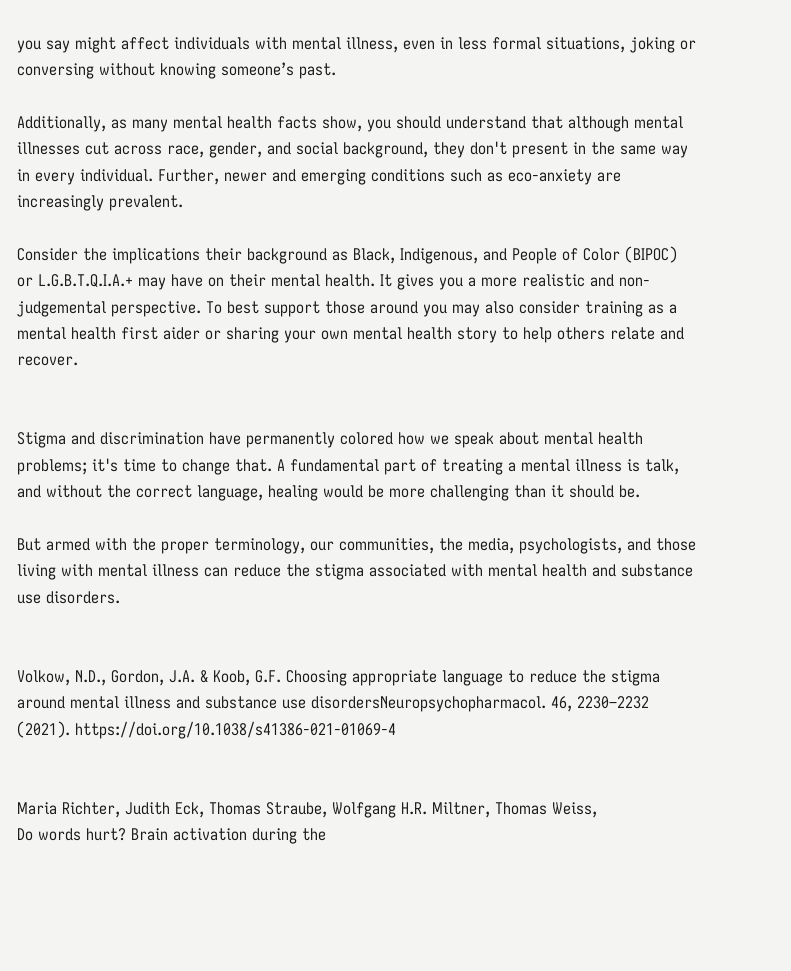you say might affect individuals with mental illness, even in less formal situations, joking or conversing without knowing someone’s past.

Additionally, as many mental health facts show, you should understand that although mental illnesses cut across race, gender, and social background, they don't present in the same way in every individual. Further, newer and emerging conditions such as eco-anxiety are increasingly prevalent.

Consider the implications their background as Black, Indigenous, and People of Color (BIPOC) or L.G.B.T.Q.I.A.+ may have on their mental health. It gives you a more realistic and non-judgemental perspective. To best support those around you may also consider training as a mental health first aider or sharing your own mental health story to help others relate and recover.


Stigma and discrimination have permanently colored how we speak about mental health problems; it's time to change that. A fundamental part of treating a mental illness is talk, and without the correct language, healing would be more challenging than it should be.

But armed with the proper terminology, our communities, the media, psychologists, and those living with mental illness can reduce the stigma associated with mental health and substance use disorders.


Volkow, N.D., Gordon, J.A. & Koob, G.F. Choosing appropriate language to reduce the stigma around mental illness and substance use disordersNeuropsychopharmacol. 46, 2230–2232 (2021). https://doi.org/10.1038/s41386-021-01069-4


Maria Richter, Judith Eck, Thomas Straube, Wolfgang H.R. Miltner, Thomas Weiss,
Do words hurt? Brain activation during the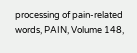processing of pain-related words, PAIN, Volume 148,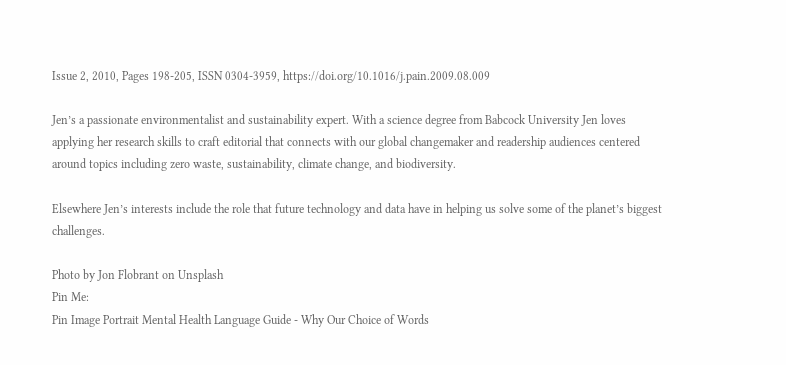Issue 2, 2010, Pages 198-205, ISSN 0304-3959, https://doi.org/10.1016/j.pain.2009.08.009

Jen’s a passionate environmentalist and sustainability expert. With a science degree from Babcock University Jen loves applying her research skills to craft editorial that connects with our global changemaker and readership audiences centered around topics including zero waste, sustainability, climate change, and biodiversity.

Elsewhere Jen’s interests include the role that future technology and data have in helping us solve some of the planet’s biggest challenges.

Photo by Jon Flobrant on Unsplash
Pin Me:
Pin Image Portrait Mental Health Language Guide - Why Our Choice of Words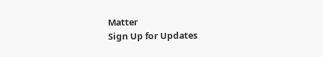Matter
Sign Up for Updates